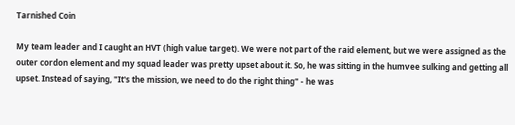Tarnished Coin

My team leader and I caught an HVT (high value target). We were not part of the raid element, but we were assigned as the outer cordon element and my squad leader was pretty upset about it. So, he was sitting in the humvee sulking and getting all upset. Instead of saying, "It's the mission, we need to do the right thing" - he was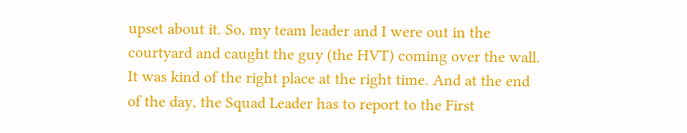upset about it. So, my team leader and I were out in the courtyard and caught the guy (the HVT) coming over the wall. It was kind of the right place at the right time. And at the end of the day, the Squad Leader has to report to the First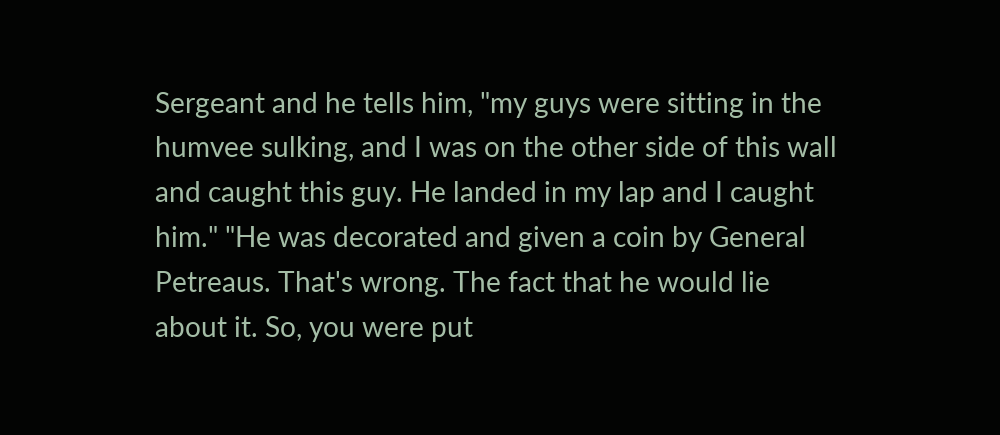Sergeant and he tells him, "my guys were sitting in the humvee sulking, and I was on the other side of this wall and caught this guy. He landed in my lap and I caught him." "He was decorated and given a coin by General Petreaus. That's wrong. The fact that he would lie about it. So, you were put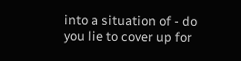into a situation of - do you lie to cover up for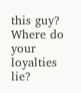this guy? Where do your loyalties lie?